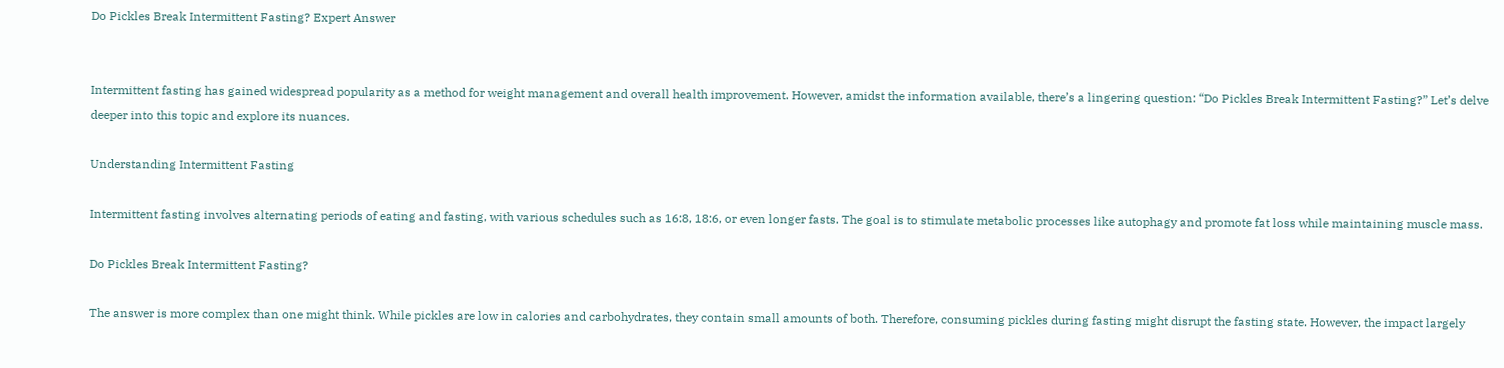Do Pickles Break Intermittent Fasting? Expert Answer


Intermittent fasting has gained widespread popularity as a method for weight management and overall health improvement. However, amidst the information available, there’s a lingering question: “Do Pickles Break Intermittent Fasting?” Let’s delve deeper into this topic and explore its nuances.

Understanding Intermittent Fasting

Intermittent fasting involves alternating periods of eating and fasting, with various schedules such as 16:8, 18:6, or even longer fasts. The goal is to stimulate metabolic processes like autophagy and promote fat loss while maintaining muscle mass.

Do Pickles Break Intermittent Fasting?

The answer is more complex than one might think. While pickles are low in calories and carbohydrates, they contain small amounts of both. Therefore, consuming pickles during fasting might disrupt the fasting state. However, the impact largely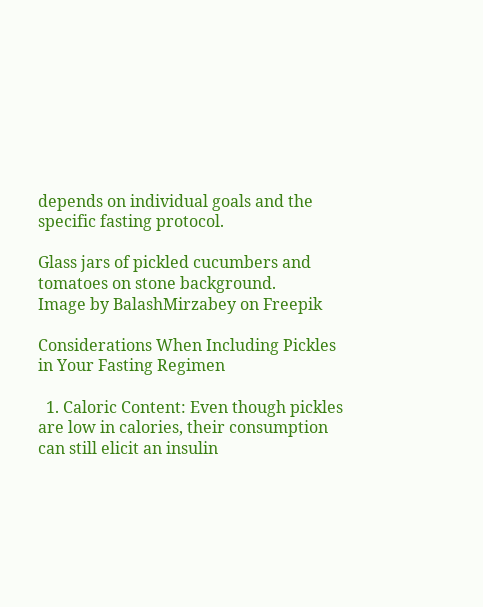depends on individual goals and the specific fasting protocol.

Glass jars of pickled cucumbers and tomatoes on stone background.
Image by BalashMirzabey on Freepik

Considerations When Including Pickles in Your Fasting Regimen

  1. Caloric Content: Even though pickles are low in calories, their consumption can still elicit an insulin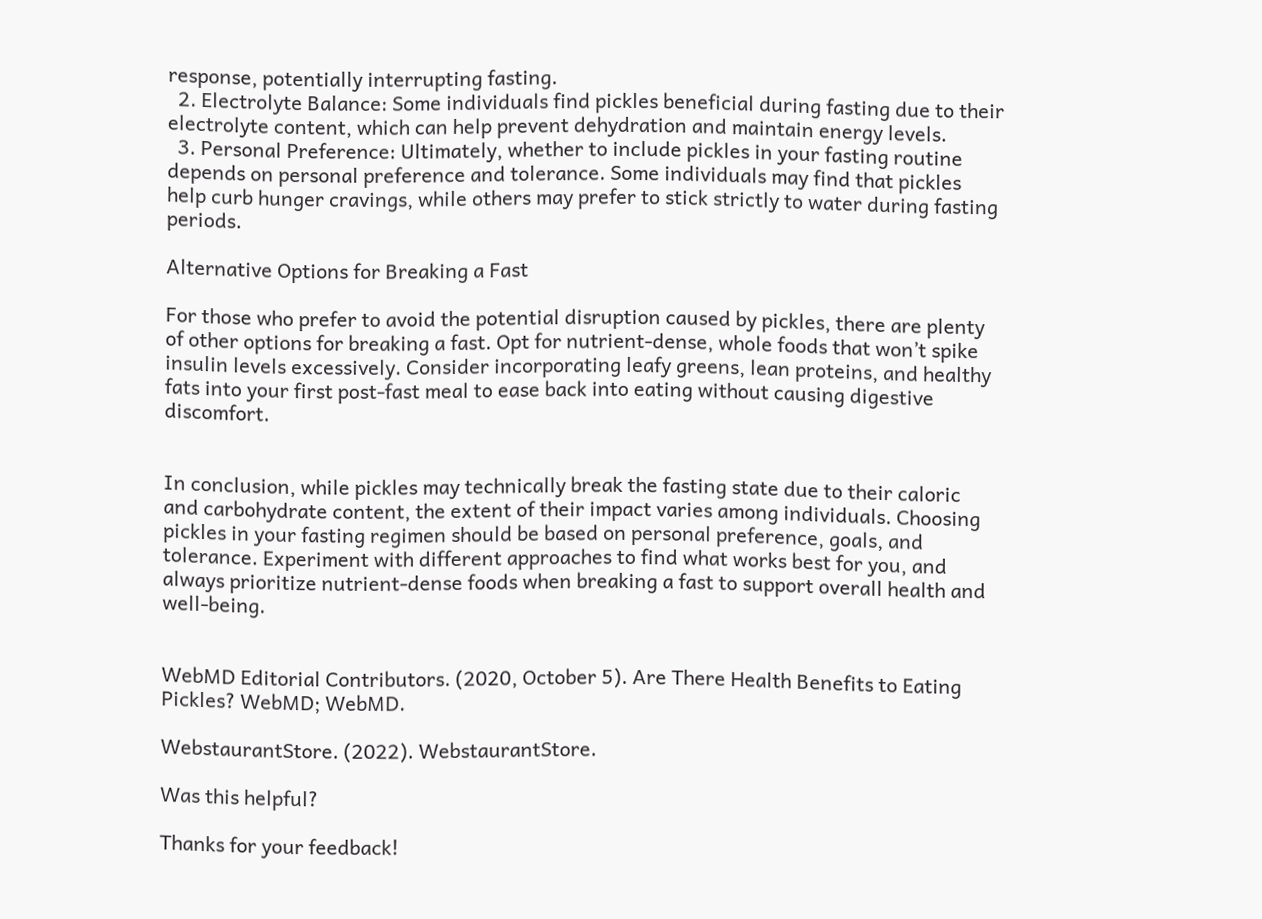response, potentially interrupting fasting.
  2. Electrolyte Balance: Some individuals find pickles beneficial during fasting due to their electrolyte content, which can help prevent dehydration and maintain energy levels.
  3. Personal Preference: Ultimately, whether to include pickles in your fasting routine depends on personal preference and tolerance. Some individuals may find that pickles help curb hunger cravings, while others may prefer to stick strictly to water during fasting periods.

Alternative Options for Breaking a Fast

For those who prefer to avoid the potential disruption caused by pickles, there are plenty of other options for breaking a fast. Opt for nutrient-dense, whole foods that won’t spike insulin levels excessively. Consider incorporating leafy greens, lean proteins, and healthy fats into your first post-fast meal to ease back into eating without causing digestive discomfort.


In conclusion, while pickles may technically break the fasting state due to their caloric and carbohydrate content, the extent of their impact varies among individuals. Choosing pickles in your fasting regimen should be based on personal preference, goals, and tolerance. Experiment with different approaches to find what works best for you, and always prioritize nutrient-dense foods when breaking a fast to support overall health and well-being.


WebMD Editorial Contributors. (2020, October 5). Are There Health Benefits to Eating Pickles? WebMD; WebMD.

WebstaurantStore. (2022). WebstaurantStore.

Was this helpful?

Thanks for your feedback!